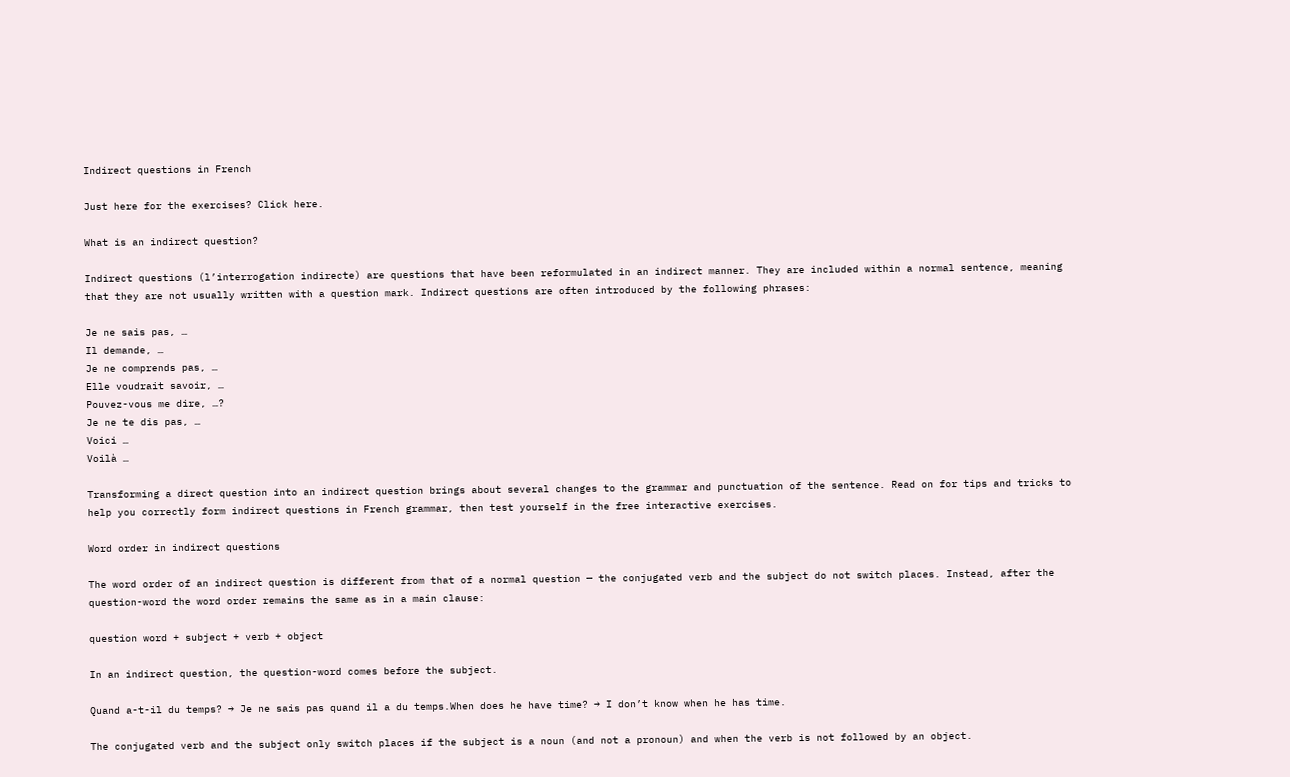Indirect questions in French

Just here for the exercises? Click here.

What is an indirect question?

Indirect questions (l’interrogation indirecte) are questions that have been reformulated in an indirect manner. They are included within a normal sentence, meaning that they are not usually written with a question mark. Indirect questions are often introduced by the following phrases:

Je ne sais pas, …
Il demande, …
Je ne comprends pas, …
Elle voudrait savoir, …
Pouvez-vous me dire, …?
Je ne te dis pas, …
Voici …
Voilà …

Transforming a direct question into an indirect question brings about several changes to the grammar and punctuation of the sentence. Read on for tips and tricks to help you correctly form indirect questions in French grammar, then test yourself in the free interactive exercises.

Word order in indirect questions

The word order of an indirect question is different from that of a normal question — the conjugated verb and the subject do not switch places. Instead, after the question-word the word order remains the same as in a main clause:

question word + subject + verb + object

In an indirect question, the question-word comes before the subject.

Quand a-t-il du temps? → Je ne sais pas quand il a du temps.When does he have time? → I don’t know when he has time.

The conjugated verb and the subject only switch places if the subject is a noun (and not a pronoun) and when the verb is not followed by an object.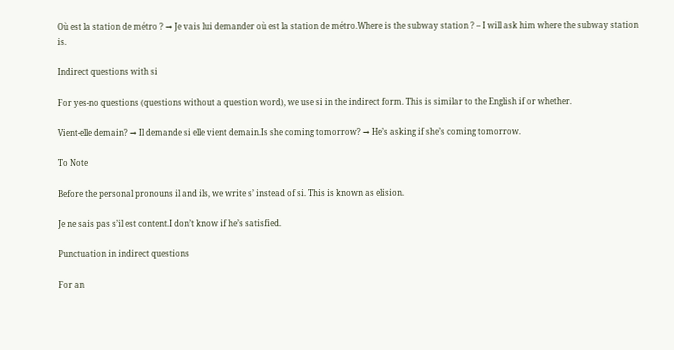Où est la station de métro ? → Je vais lui demander où est la station de métro.Where is the subway station ? – I will ask him where the subway station is.

Indirect questions with si

For yes-no questions (questions without a question word), we use si in the indirect form. This is similar to the English if or whether.

Vient-elle demain? → Il demande si elle vient demain.Is she coming tomorrow? → He’s asking if she’s coming tomorrow.

To Note

Before the personal pronouns il and ils, we write s’ instead of si. This is known as elision.

Je ne sais pas s’il est content.I don’t know if he’s satisfied.

Punctuation in indirect questions

For an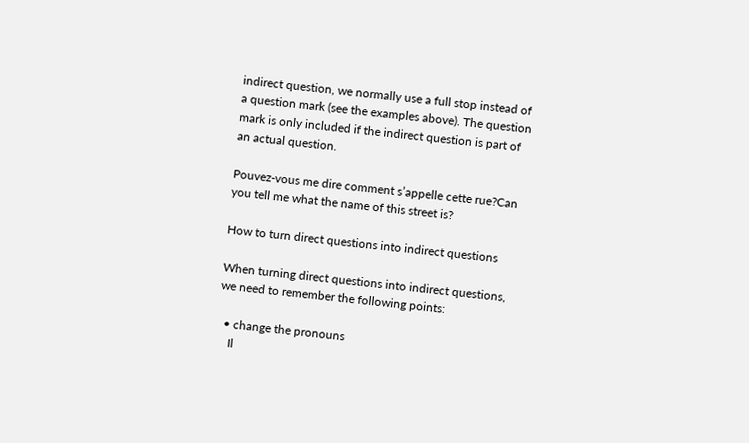indirect question, we normally use a full stop instead of a question mark (see the examples above). The question mark is only included if the indirect question is part of an actual question.

Pouvez-vous me dire comment s’appelle cette rue?Can you tell me what the name of this street is?

How to turn direct questions into indirect questions

When turning direct questions into indirect questions, we need to remember the following points:

  • change the pronouns
    Il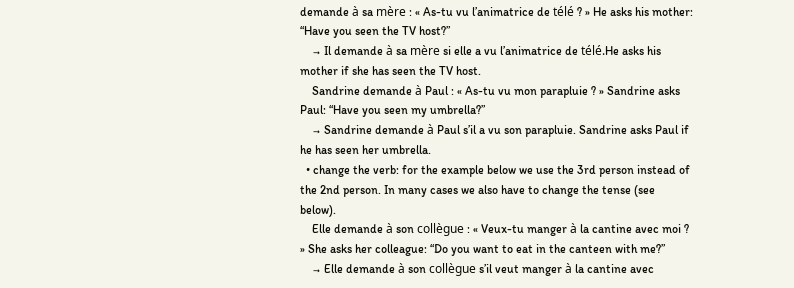demande à sa mère : « As-tu vu l’animatrice de télé ? » He asks his mother: “Have you seen the TV host?”
    → Il demande à sa mère si elle a vu l’animatrice de télé.He asks his mother if she has seen the TV host.
    Sandrine demande à Paul : « As-tu vu mon parapluie ? » Sandrine asks Paul: “Have you seen my umbrella?”
    → Sandrine demande à Paul s’il a vu son parapluie. Sandrine asks Paul if he has seen her umbrella.
  • change the verb: for the example below we use the 3rd person instead of the 2nd person. In many cases we also have to change the tense (see below).
    Elle demande à son collègue : « Veux-tu manger à la cantine avec moi ? » She asks her colleague: “Do you want to eat in the canteen with me?”
    → Elle demande à son collègue s’il veut manger à la cantine avec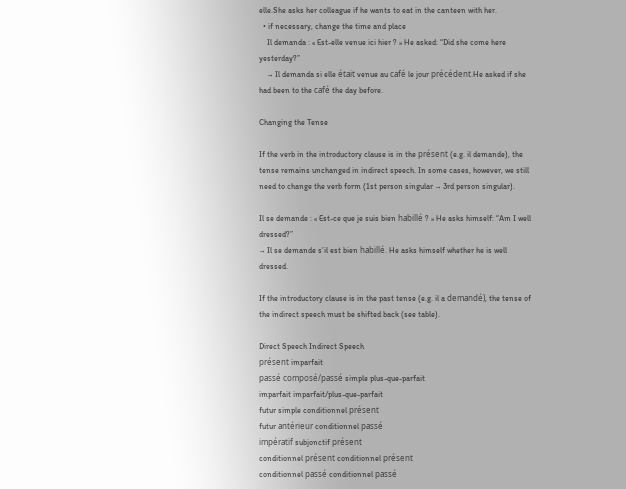elle.She asks her colleague if he wants to eat in the canteen with her.
  • if necessary, change the time and place
    Il demanda : « Est-elle venue ici hier ? » He asked: “Did she come here yesterday?”
    → Il demanda si elle était venue au café le jour précédent.He asked if she had been to the café the day before.

Changing the Tense

If the verb in the introductory clause is in the présent (e.g. il demande), the tense remains unchanged in indirect speech. In some cases, however, we still need to change the verb form (1st person singular → 3rd person singular).

Il se demande : « Est-ce que je suis bien habillé ? » He asks himself: “Am I well dressed?”
→ Il se demande s’il est bien habillé. He asks himself whether he is well dressed.

If the introductory clause is in the past tense (e.g. il a demandé), the tense of the indirect speech must be shifted back (see table).

Direct Speech Indirect Speech
présent imparfait
passé composé/passé simple plus-que-parfait
imparfait imparfait/plus-que-parfait
futur simple conditionnel présent
futur antérieur conditionnel passé
impératif subjonctif présent
conditionnel présent conditionnel présent
conditionnel passé conditionnel passé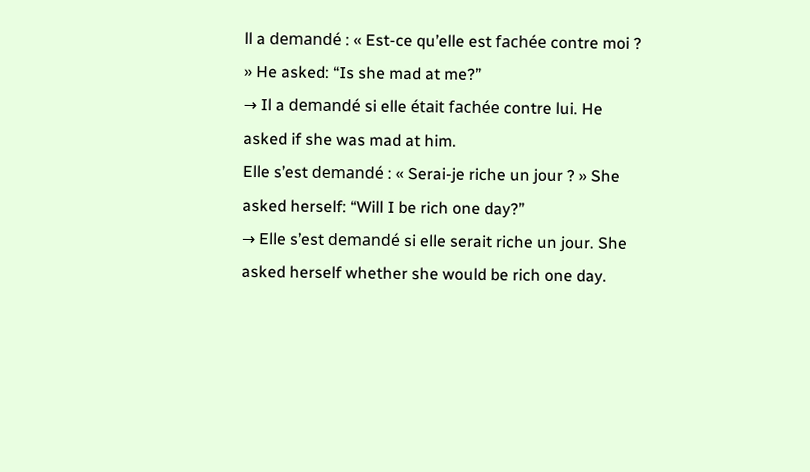ll a demandé : « Est-ce qu’elle est fachée contre moi ? » He asked: “Is she mad at me?”
→ Il a demandé si elle était fachée contre lui. He asked if she was mad at him.
Elle s’est demandé : « Serai-je riche un jour ? » She asked herself: “Will I be rich one day?”
→ Elle s’est demandé si elle serait riche un jour. She asked herself whether she would be rich one day.